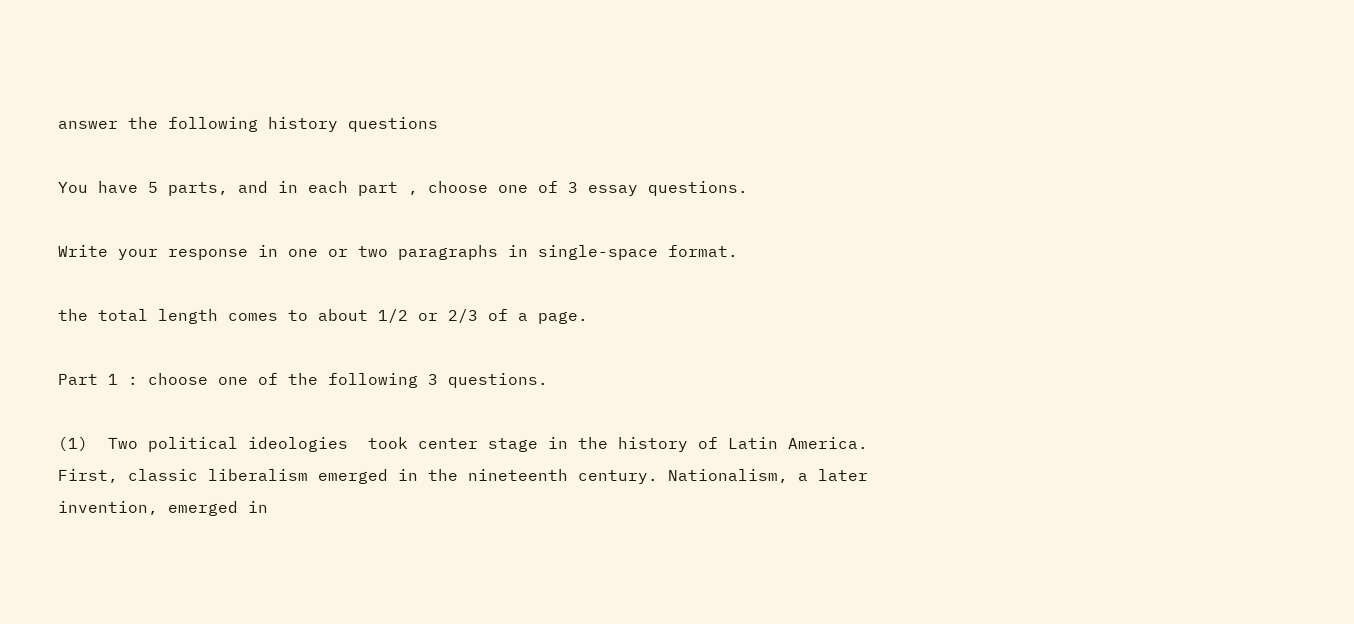answer the following history questions

You have 5 parts, and in each part , choose one of 3 essay questions.

Write your response in one or two paragraphs in single-space format.

the total length comes to about 1/2 or 2/3 of a page.

Part 1 : choose one of the following 3 questions.

(1)  Two political ideologies  took center stage in the history of Latin America. First, classic liberalism emerged in the nineteenth century. Nationalism, a later invention, emerged in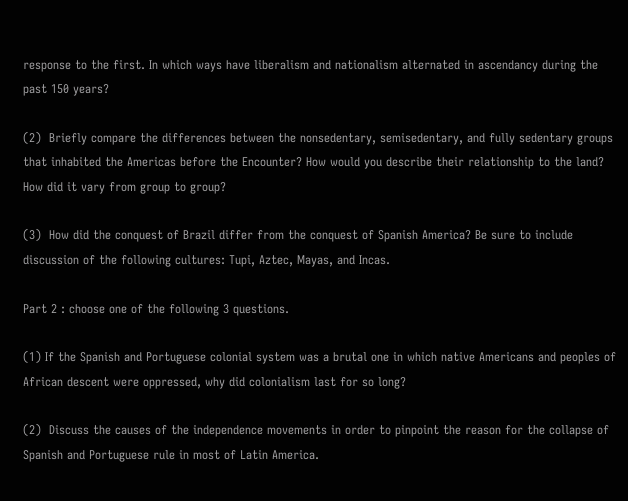response to the first. In which ways have liberalism and nationalism alternated in ascendancy during the past 150 years?

(2)  Briefly compare the differences between the nonsedentary, semisedentary, and fully sedentary groups that inhabited the Americas before the Encounter? How would you describe their relationship to the land? How did it vary from group to group?

(3)  How did the conquest of Brazil differ from the conquest of Spanish America? Be sure to include discussion of the following cultures: Tupi, Aztec, Mayas, and Incas.

Part 2 : choose one of the following 3 questions.

(1) If the Spanish and Portuguese colonial system was a brutal one in which native Americans and peoples of African descent were oppressed, why did colonialism last for so long?

(2)  Discuss the causes of the independence movements in order to pinpoint the reason for the collapse of Spanish and Portuguese rule in most of Latin America.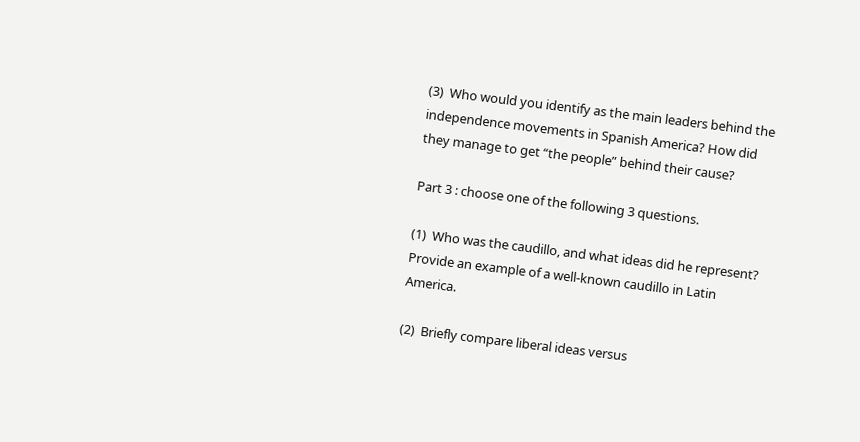(3)  Who would you identify as the main leaders behind the independence movements in Spanish America? How did they manage to get “the people” behind their cause?

Part 3 : choose one of the following 3 questions.

(1)  Who was the caudillo, and what ideas did he represent? Provide an example of a well-known caudillo in Latin America.

(2)  Briefly compare liberal ideas versus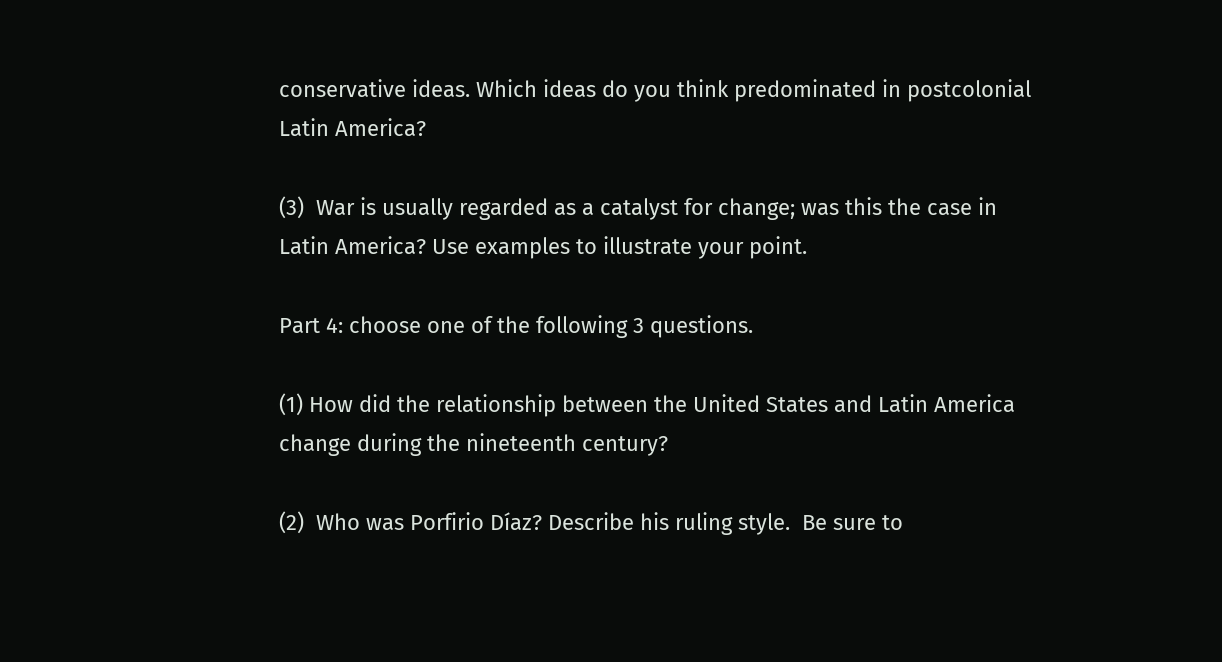conservative ideas. Which ideas do you think predominated in postcolonial Latin America?

(3)  War is usually regarded as a catalyst for change; was this the case in Latin America? Use examples to illustrate your point.

Part 4: choose one of the following 3 questions.

(1) How did the relationship between the United States and Latin America change during the nineteenth century?

(2)  Who was Porfirio Díaz? Describe his ruling style.  Be sure to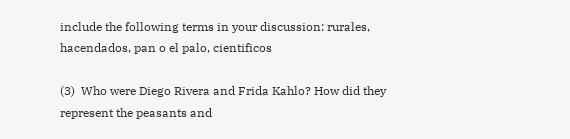include the following terms in your discussion: rurales, hacendados, pan o el palo, cientificos

(3)  Who were Diego Rivera and Frida Kahlo? How did they represent the peasants and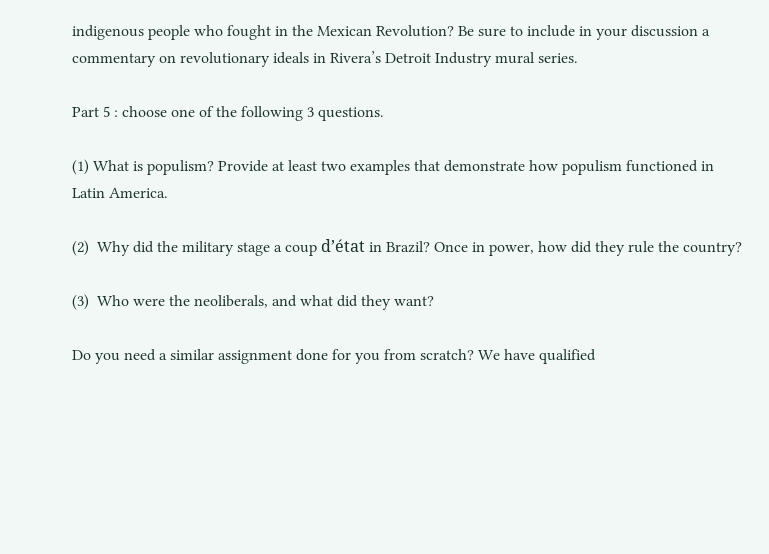indigenous people who fought in the Mexican Revolution? Be sure to include in your discussion a commentary on revolutionary ideals in Rivera’s Detroit Industry mural series.

Part 5 : choose one of the following 3 questions.

(1) What is populism? Provide at least two examples that demonstrate how populism functioned in Latin America.

(2)  Why did the military stage a coup d’état in Brazil? Once in power, how did they rule the country?

(3)  Who were the neoliberals, and what did they want?

Do you need a similar assignment done for you from scratch? We have qualified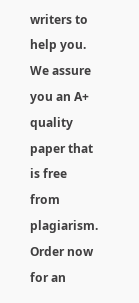writers to help you. We assure you an A+ quality paper that is free from plagiarism. Order now for an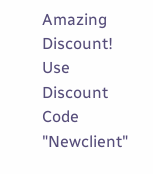Amazing Discount!
Use Discount Code "Newclient"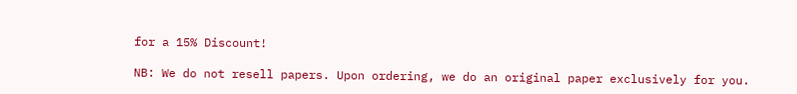for a 15% Discount!

NB: We do not resell papers. Upon ordering, we do an original paper exclusively for you.